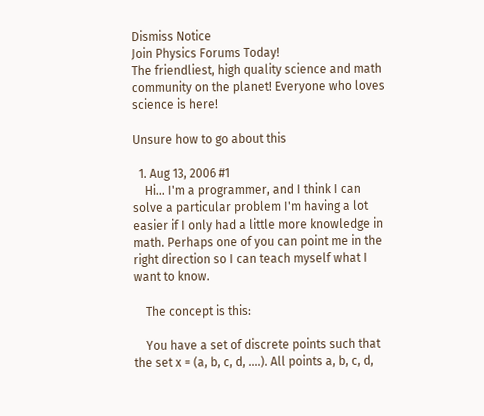Dismiss Notice
Join Physics Forums Today!
The friendliest, high quality science and math community on the planet! Everyone who loves science is here!

Unsure how to go about this

  1. Aug 13, 2006 #1
    Hi... I'm a programmer, and I think I can solve a particular problem I'm having a lot easier if I only had a little more knowledge in math. Perhaps one of you can point me in the right direction so I can teach myself what I want to know.

    The concept is this:

    You have a set of discrete points such that the set x = (a, b, c, d, ....). All points a, b, c, d,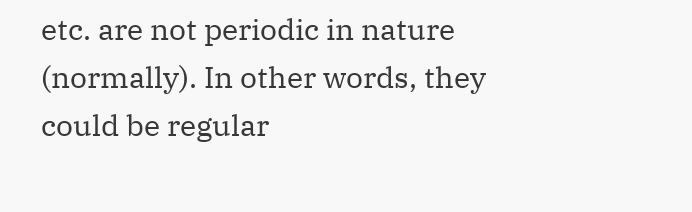etc. are not periodic in nature (normally). In other words, they could be regular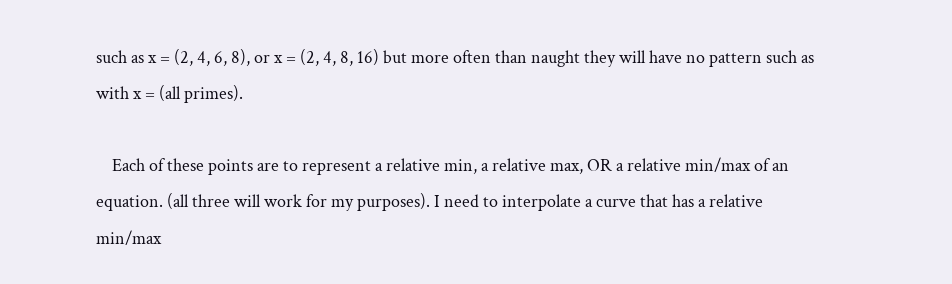such as x = (2, 4, 6, 8), or x = (2, 4, 8, 16) but more often than naught they will have no pattern such as with x = (all primes).

    Each of these points are to represent a relative min, a relative max, OR a relative min/max of an equation. (all three will work for my purposes). I need to interpolate a curve that has a relative min/max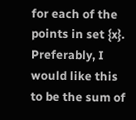for each of the points in set {x}. Preferably, I would like this to be the sum of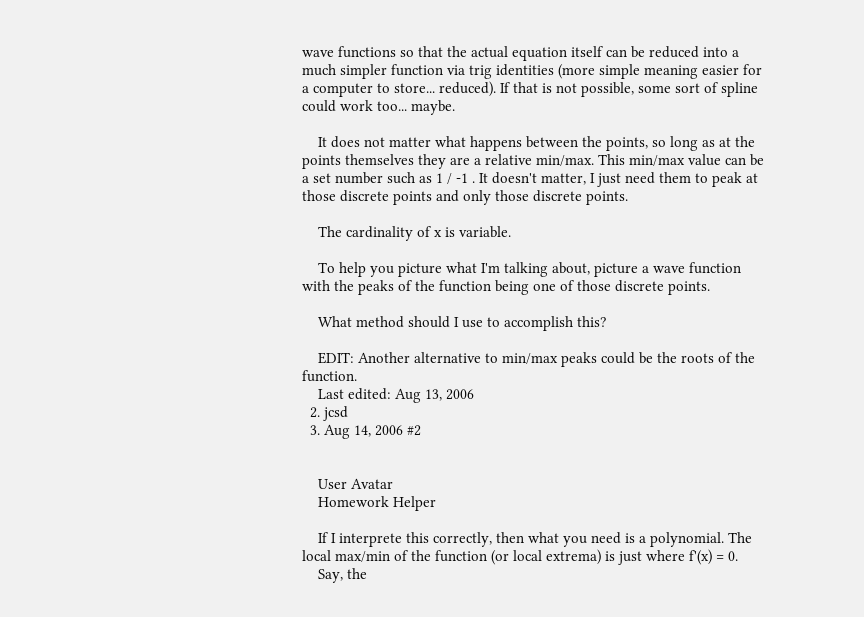wave functions so that the actual equation itself can be reduced into a much simpler function via trig identities (more simple meaning easier for a computer to store... reduced). If that is not possible, some sort of spline could work too... maybe.

    It does not matter what happens between the points, so long as at the points themselves they are a relative min/max. This min/max value can be a set number such as 1 / -1 . It doesn't matter, I just need them to peak at those discrete points and only those discrete points.

    The cardinality of x is variable.

    To help you picture what I'm talking about, picture a wave function with the peaks of the function being one of those discrete points.

    What method should I use to accomplish this?

    EDIT: Another alternative to min/max peaks could be the roots of the function.
    Last edited: Aug 13, 2006
  2. jcsd
  3. Aug 14, 2006 #2


    User Avatar
    Homework Helper

    If I interprete this correctly, then what you need is a polynomial. The local max/min of the function (or local extrema) is just where f'(x) = 0.
    Say, the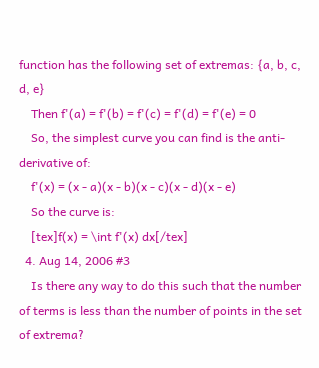function has the following set of extremas: {a, b, c, d, e}
    Then f'(a) = f'(b) = f'(c) = f'(d) = f'(e) = 0
    So, the simplest curve you can find is the anti-derivative of:
    f'(x) = (x - a)(x - b)(x - c)(x - d)(x - e)
    So the curve is:
    [tex]f(x) = \int f'(x) dx[/tex]
  4. Aug 14, 2006 #3
    Is there any way to do this such that the number of terms is less than the number of points in the set of extrema?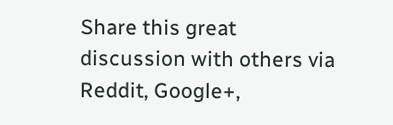Share this great discussion with others via Reddit, Google+,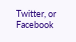Twitter, or Facebook